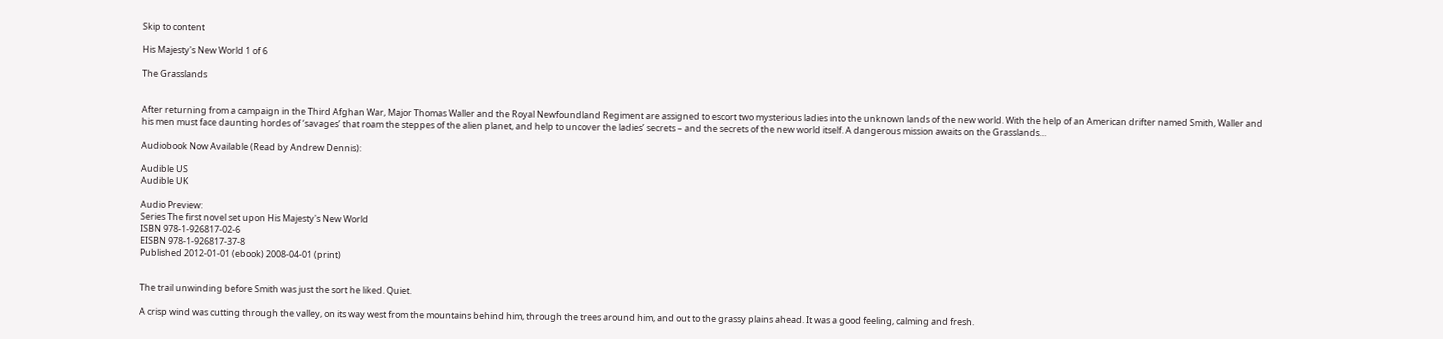Skip to content

His Majesty's New World 1 of 6

The Grasslands


After returning from a campaign in the Third Afghan War, Major Thomas Waller and the Royal Newfoundland Regiment are assigned to escort two mysterious ladies into the unknown lands of the new world. With the help of an American drifter named Smith, Waller and his men must face daunting hordes of ‘savages’ that roam the steppes of the alien planet, and help to uncover the ladies’ secrets – and the secrets of the new world itself. A dangerous mission awaits on the Grasslands…

Audiobook Now Available (Read by Andrew Dennis):

Audible US
Audible UK

Audio Preview:
Series The first novel set upon His Majesty's New World
ISBN 978-1-926817-02-6
EISBN 978-1-926817-37-8
Published 2012-01-01 (ebook) 2008-04-01 (print)


The trail unwinding before Smith was just the sort he liked. Quiet.

A crisp wind was cutting through the valley, on its way west from the mountains behind him, through the trees around him, and out to the grassy plains ahead. It was a good feeling, calming and fresh.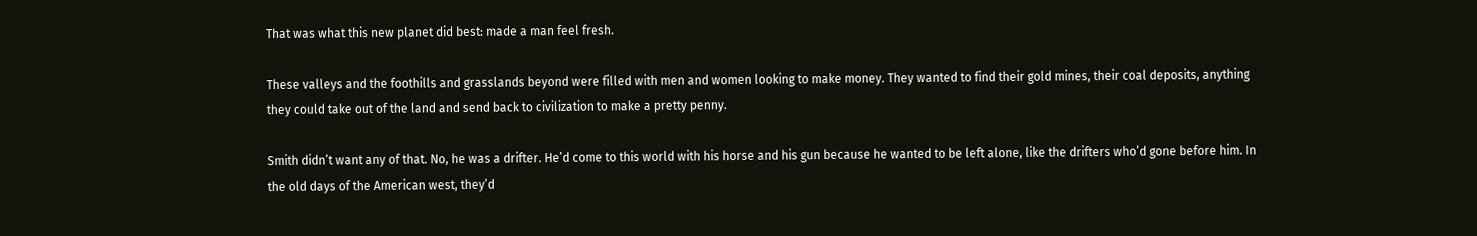That was what this new planet did best: made a man feel fresh.

These valleys and the foothills and grasslands beyond were filled with men and women looking to make money. They wanted to find their gold mines, their coal deposits, anything they could take out of the land and send back to civilization to make a pretty penny.

Smith didn’t want any of that. No, he was a drifter. He’d come to this world with his horse and his gun because he wanted to be left alone, like the drifters who’d gone before him. In the old days of the American west, they’d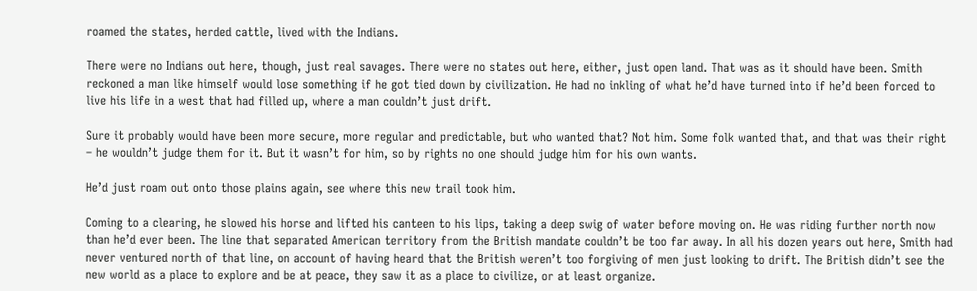roamed the states, herded cattle, lived with the Indians.

There were no Indians out here, though, just real savages. There were no states out here, either, just open land. That was as it should have been. Smith reckoned a man like himself would lose something if he got tied down by civilization. He had no inkling of what he’d have turned into if he’d been forced to live his life in a west that had filled up, where a man couldn’t just drift.

Sure it probably would have been more secure, more regular and predictable, but who wanted that? Not him. Some folk wanted that, and that was their right – he wouldn’t judge them for it. But it wasn’t for him, so by rights no one should judge him for his own wants.

He’d just roam out onto those plains again, see where this new trail took him.

Coming to a clearing, he slowed his horse and lifted his canteen to his lips, taking a deep swig of water before moving on. He was riding further north now than he’d ever been. The line that separated American territory from the British mandate couldn’t be too far away. In all his dozen years out here, Smith had never ventured north of that line, on account of having heard that the British weren’t too forgiving of men just looking to drift. The British didn’t see the new world as a place to explore and be at peace, they saw it as a place to civilize, or at least organize.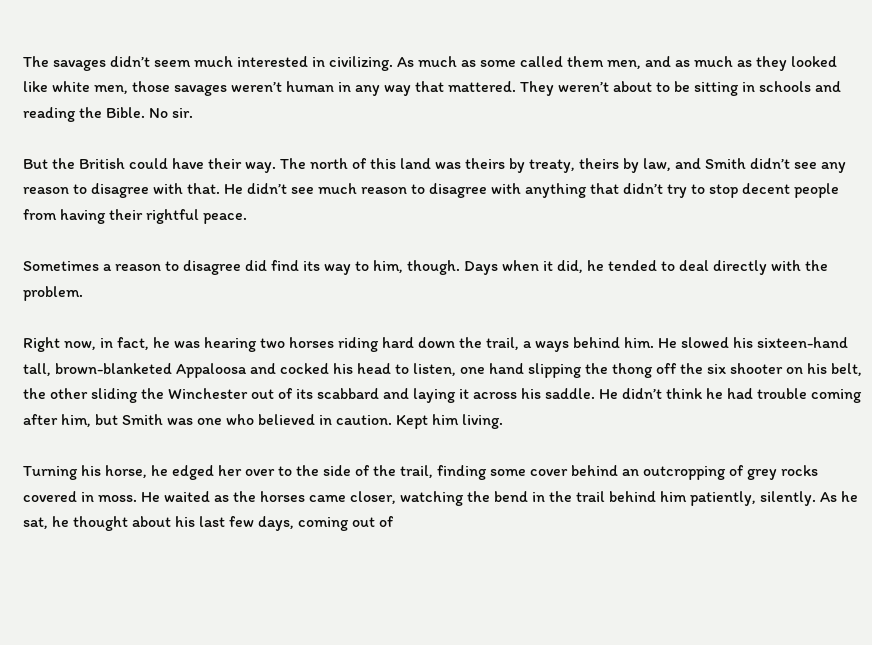The savages didn’t seem much interested in civilizing. As much as some called them men, and as much as they looked like white men, those savages weren’t human in any way that mattered. They weren’t about to be sitting in schools and reading the Bible. No sir.

But the British could have their way. The north of this land was theirs by treaty, theirs by law, and Smith didn’t see any reason to disagree with that. He didn’t see much reason to disagree with anything that didn’t try to stop decent people from having their rightful peace.

Sometimes a reason to disagree did find its way to him, though. Days when it did, he tended to deal directly with the problem.

Right now, in fact, he was hearing two horses riding hard down the trail, a ways behind him. He slowed his sixteen-hand tall, brown-blanketed Appaloosa and cocked his head to listen, one hand slipping the thong off the six shooter on his belt, the other sliding the Winchester out of its scabbard and laying it across his saddle. He didn’t think he had trouble coming after him, but Smith was one who believed in caution. Kept him living.

Turning his horse, he edged her over to the side of the trail, finding some cover behind an outcropping of grey rocks covered in moss. He waited as the horses came closer, watching the bend in the trail behind him patiently, silently. As he sat, he thought about his last few days, coming out of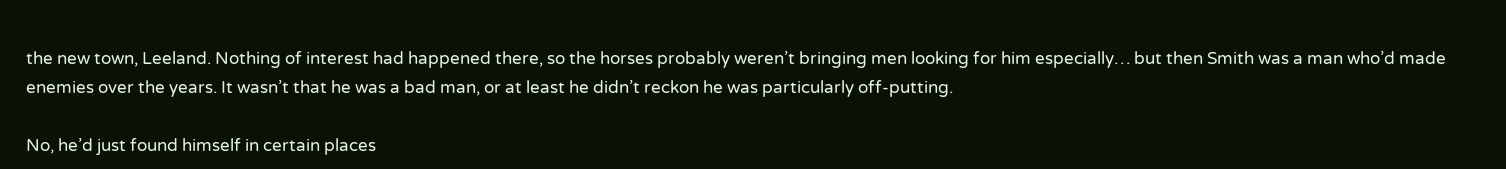the new town, Leeland. Nothing of interest had happened there, so the horses probably weren’t bringing men looking for him especially… but then Smith was a man who’d made enemies over the years. It wasn’t that he was a bad man, or at least he didn’t reckon he was particularly off-putting.

No, he’d just found himself in certain places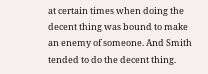at certain times when doing the decent thing was bound to make an enemy of someone. And Smith tended to do the decent thing.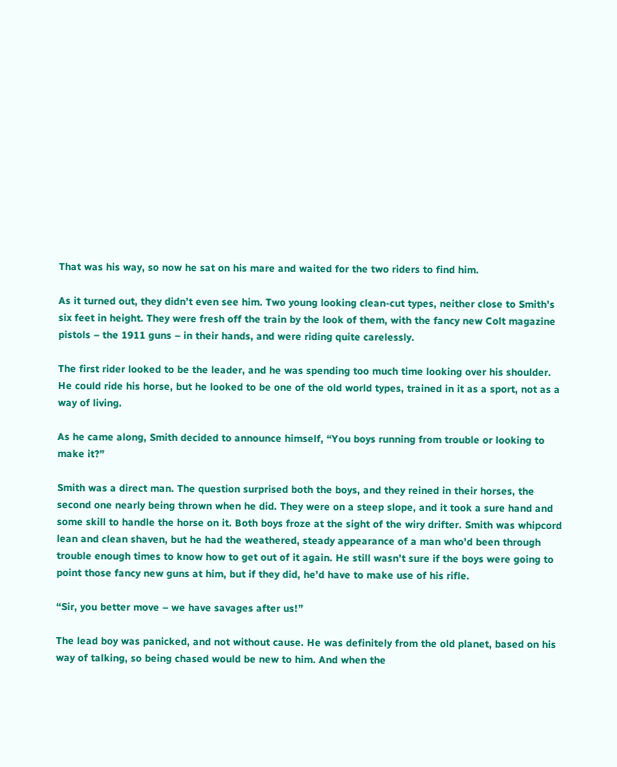That was his way, so now he sat on his mare and waited for the two riders to find him.

As it turned out, they didn’t even see him. Two young looking clean-cut types, neither close to Smith’s six feet in height. They were fresh off the train by the look of them, with the fancy new Colt magazine pistols – the 1911 guns – in their hands, and were riding quite carelessly.

The first rider looked to be the leader, and he was spending too much time looking over his shoulder. He could ride his horse, but he looked to be one of the old world types, trained in it as a sport, not as a way of living.

As he came along, Smith decided to announce himself, “You boys running from trouble or looking to make it?”

Smith was a direct man. The question surprised both the boys, and they reined in their horses, the second one nearly being thrown when he did. They were on a steep slope, and it took a sure hand and some skill to handle the horse on it. Both boys froze at the sight of the wiry drifter. Smith was whipcord lean and clean shaven, but he had the weathered, steady appearance of a man who’d been through trouble enough times to know how to get out of it again. He still wasn’t sure if the boys were going to point those fancy new guns at him, but if they did, he’d have to make use of his rifle.

“Sir, you better move – we have savages after us!”

The lead boy was panicked, and not without cause. He was definitely from the old planet, based on his way of talking, so being chased would be new to him. And when the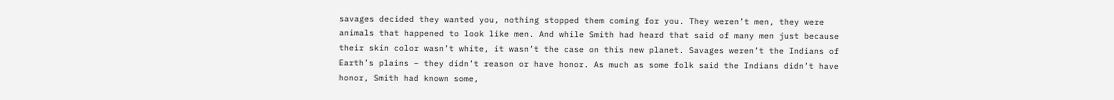savages decided they wanted you, nothing stopped them coming for you. They weren’t men, they were animals that happened to look like men. And while Smith had heard that said of many men just because their skin color wasn’t white, it wasn’t the case on this new planet. Savages weren’t the Indians of Earth’s plains – they didn’t reason or have honor. As much as some folk said the Indians didn’t have honor, Smith had known some,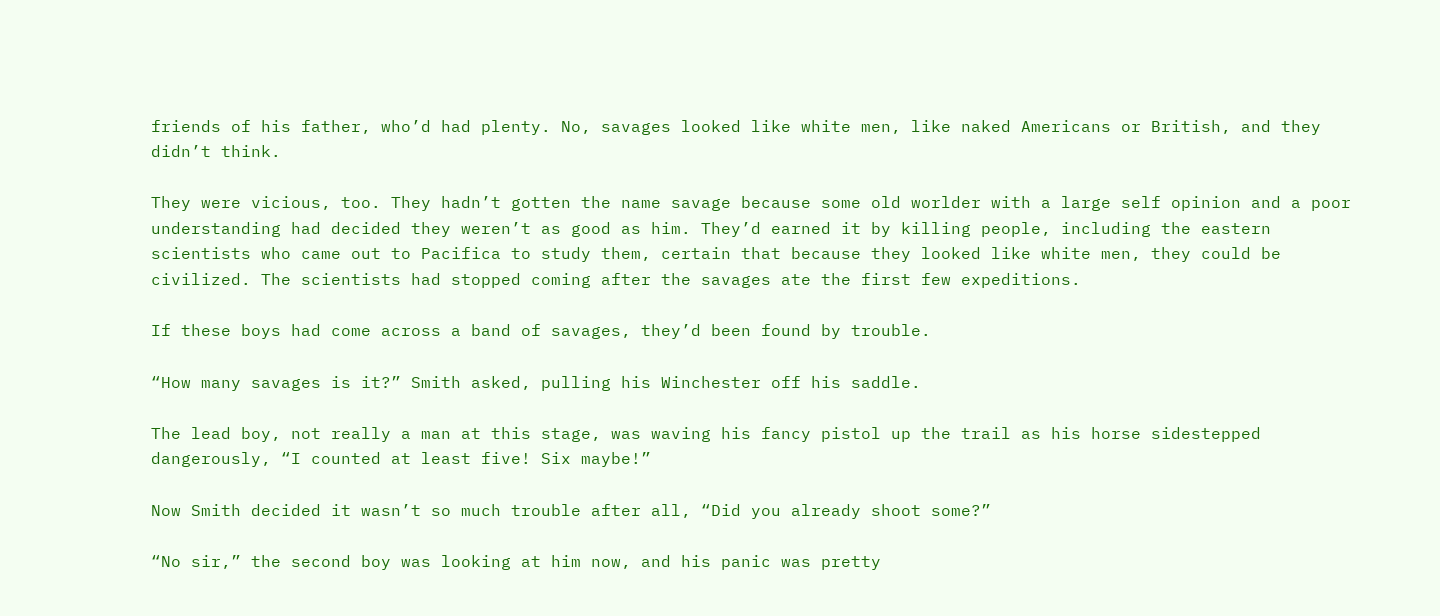friends of his father, who’d had plenty. No, savages looked like white men, like naked Americans or British, and they didn’t think.

They were vicious, too. They hadn’t gotten the name savage because some old worlder with a large self opinion and a poor understanding had decided they weren’t as good as him. They’d earned it by killing people, including the eastern scientists who came out to Pacifica to study them, certain that because they looked like white men, they could be civilized. The scientists had stopped coming after the savages ate the first few expeditions.

If these boys had come across a band of savages, they’d been found by trouble.

“How many savages is it?” Smith asked, pulling his Winchester off his saddle.

The lead boy, not really a man at this stage, was waving his fancy pistol up the trail as his horse sidestepped dangerously, “I counted at least five! Six maybe!”

Now Smith decided it wasn’t so much trouble after all, “Did you already shoot some?”

“No sir,” the second boy was looking at him now, and his panic was pretty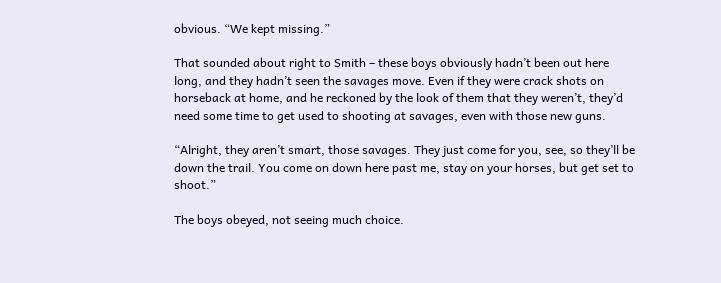obvious. “We kept missing.”

That sounded about right to Smith – these boys obviously hadn’t been out here long, and they hadn’t seen the savages move. Even if they were crack shots on horseback at home, and he reckoned by the look of them that they weren’t, they’d need some time to get used to shooting at savages, even with those new guns.

“Alright, they aren’t smart, those savages. They just come for you, see, so they’ll be down the trail. You come on down here past me, stay on your horses, but get set to shoot.”

The boys obeyed, not seeing much choice.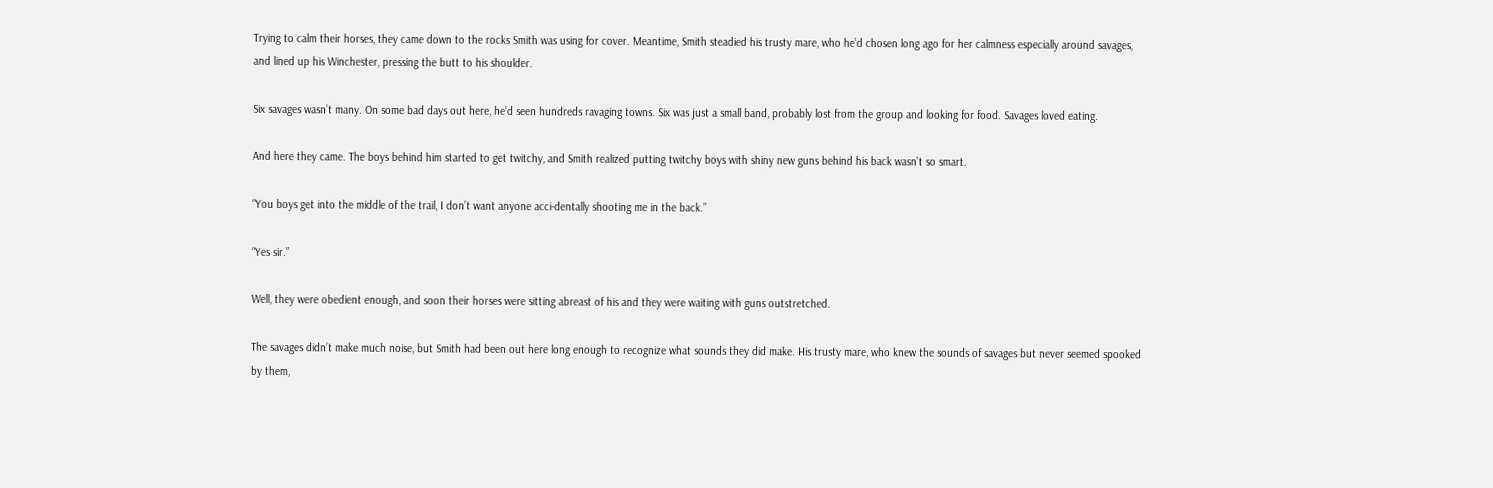Trying to calm their horses, they came down to the rocks Smith was using for cover. Meantime, Smith steadied his trusty mare, who he’d chosen long ago for her calmness especially around savages, and lined up his Winchester, pressing the butt to his shoulder.

Six savages wasn’t many. On some bad days out here, he’d seen hundreds ravaging towns. Six was just a small band, probably lost from the group and looking for food. Savages loved eating.

And here they came. The boys behind him started to get twitchy, and Smith realized putting twitchy boys with shiny new guns behind his back wasn’t so smart.

“You boys get into the middle of the trail, I don’t want anyone acci-dentally shooting me in the back.”

“Yes sir.”

Well, they were obedient enough, and soon their horses were sitting abreast of his and they were waiting with guns outstretched.

The savages didn’t make much noise, but Smith had been out here long enough to recognize what sounds they did make. His trusty mare, who knew the sounds of savages but never seemed spooked by them,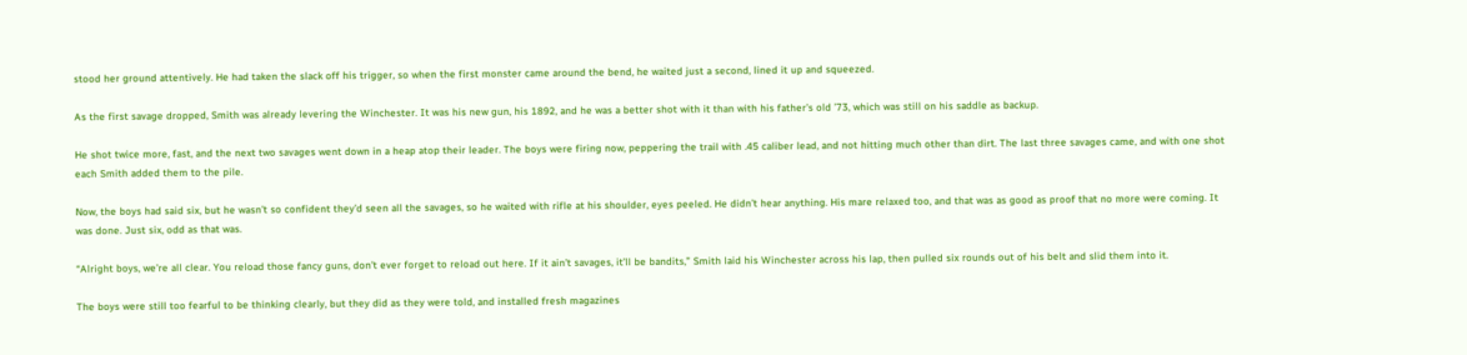stood her ground attentively. He had taken the slack off his trigger, so when the first monster came around the bend, he waited just a second, lined it up and squeezed.

As the first savage dropped, Smith was already levering the Winchester. It was his new gun, his 1892, and he was a better shot with it than with his father’s old ’73, which was still on his saddle as backup.

He shot twice more, fast, and the next two savages went down in a heap atop their leader. The boys were firing now, peppering the trail with .45 caliber lead, and not hitting much other than dirt. The last three savages came, and with one shot each Smith added them to the pile.

Now, the boys had said six, but he wasn’t so confident they’d seen all the savages, so he waited with rifle at his shoulder, eyes peeled. He didn’t hear anything. His mare relaxed too, and that was as good as proof that no more were coming. It was done. Just six, odd as that was.

“Alright boys, we’re all clear. You reload those fancy guns, don’t ever forget to reload out here. If it ain’t savages, it’ll be bandits,” Smith laid his Winchester across his lap, then pulled six rounds out of his belt and slid them into it.

The boys were still too fearful to be thinking clearly, but they did as they were told, and installed fresh magazines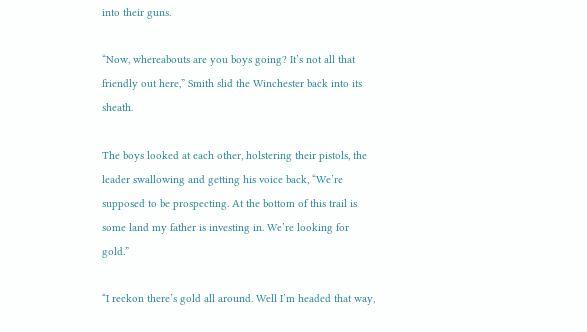into their guns.

“Now, whereabouts are you boys going? It’s not all that friendly out here,” Smith slid the Winchester back into its sheath.

The boys looked at each other, holstering their pistols, the leader swallowing and getting his voice back, “We’re supposed to be prospecting. At the bottom of this trail is some land my father is investing in. We’re looking for gold.”

“I reckon there’s gold all around. Well I’m headed that way,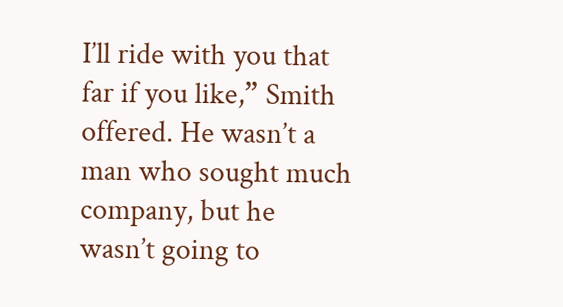I’ll ride with you that far if you like,” Smith offered. He wasn’t a man who sought much company, but he wasn’t going to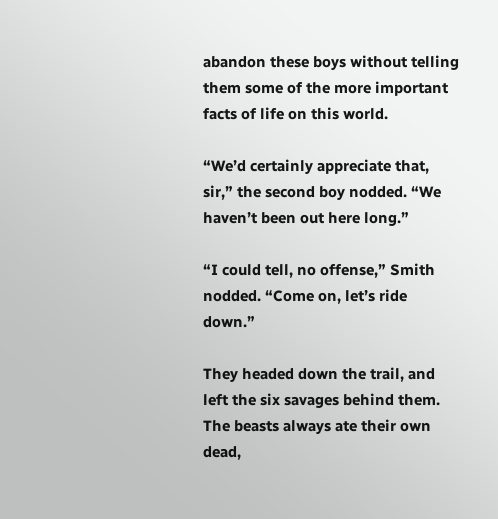abandon these boys without telling them some of the more important facts of life on this world.

“We’d certainly appreciate that, sir,” the second boy nodded. “We haven’t been out here long.”

“I could tell, no offense,” Smith nodded. “Come on, let’s ride down.”

They headed down the trail, and left the six savages behind them. The beasts always ate their own dead,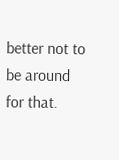better not to be around for that.